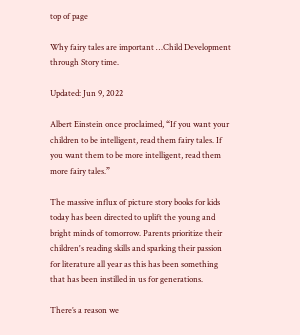top of page

Why fairy tales are important …Child Development through Story time.

Updated: Jun 9, 2022

Albert Einstein once proclaimed, “If you want your children to be intelligent, read them fairy tales. If you want them to be more intelligent, read them more fairy tales.”

The massive influx of picture story books for kids today has been directed to uplift the young and bright minds of tomorrow. Parents prioritize their children's reading skills and sparking their passion for literature all year as this has been something that has been instilled in us for generations.

There’s a reason we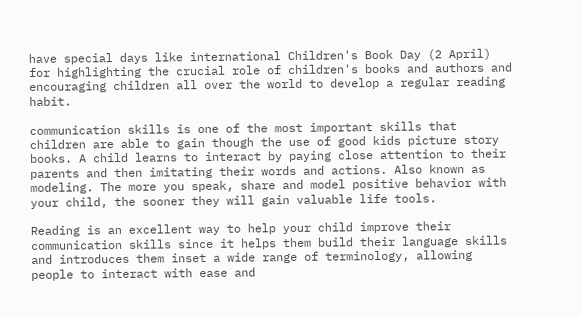have special days like international Children's Book Day (2 April) for highlighting the crucial role of children's books and authors and encouraging children all over the world to develop a regular reading habit.

communication skills is one of the most important skills that children are able to gain though the use of good kids picture story books. A child learns to interact by paying close attention to their parents and then imitating their words and actions. Also known as modeling. The more you speak, share and model positive behavior with your child, the sooner they will gain valuable life tools.

Reading is an excellent way to help your child improve their communication skills since it helps them build their language skills and introduces them inset a wide range of terminology, allowing people to interact with ease and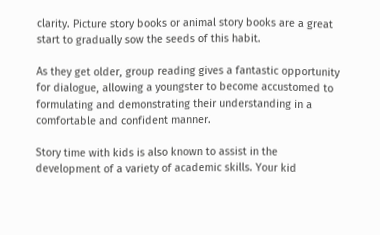clarity. Picture story books or animal story books are a great start to gradually sow the seeds of this habit.

As they get older, group reading gives a fantastic opportunity for dialogue, allowing a youngster to become accustomed to formulating and demonstrating their understanding in a comfortable and confident manner.

Story time with kids is also known to assist in the development of a variety of academic skills. Your kid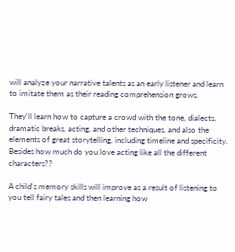will analyze your narrative talents as an early listener and learn to imitate them as their reading comprehension grows.

They'll learn how to capture a crowd with the tone, dialects, dramatic breaks, acting, and other techniques, and also the elements of great storytelling, including timeline and specificity. Besides how much do you love acting like all the different characters??

A child's memory skills will improve as a result of listening to you tell fairy tales and then learning how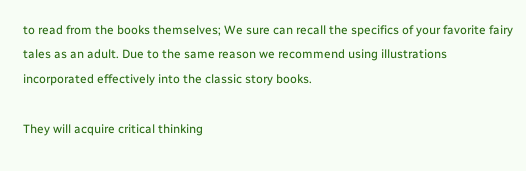to read from the books themselves; We sure can recall the specifics of your favorite fairy tales as an adult. Due to the same reason we recommend using illustrations incorporated effectively into the classic story books.

They will acquire critical thinking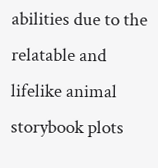abilities due to the relatable and lifelike animal storybook plots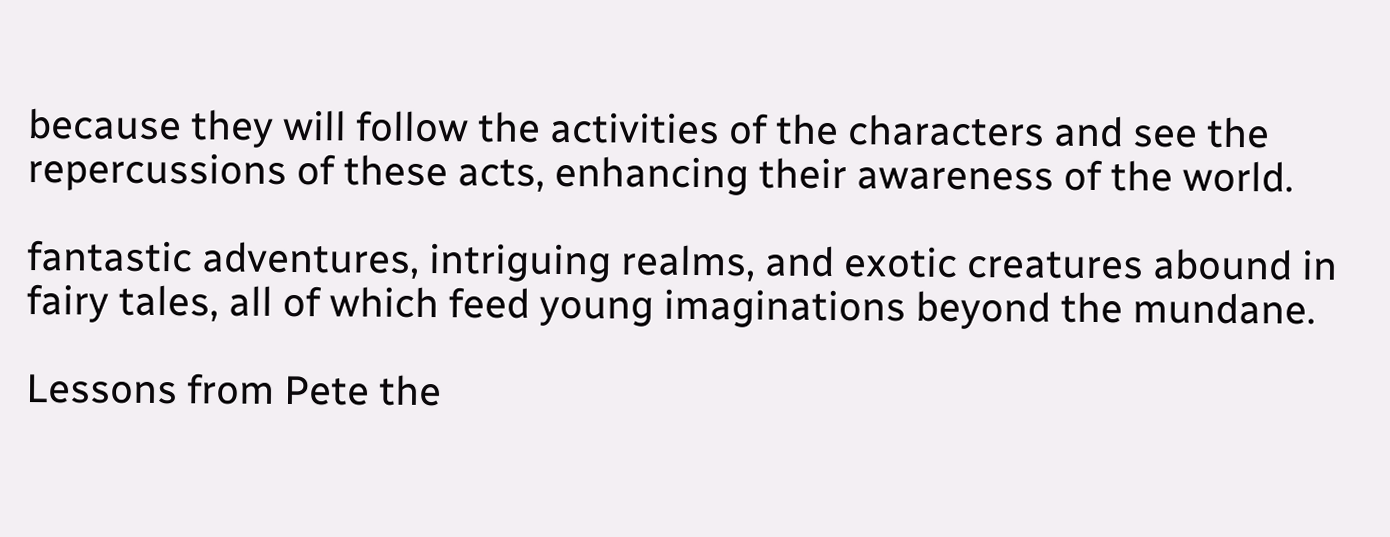because they will follow the activities of the characters and see the repercussions of these acts, enhancing their awareness of the world.

fantastic adventures, intriguing realms, and exotic creatures abound in fairy tales, all of which feed young imaginations beyond the mundane.

Lessons from Pete the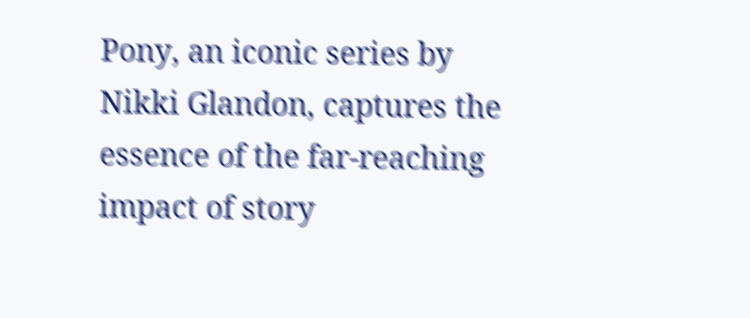Pony, an iconic series by Nikki Glandon, captures the essence of the far-reaching impact of story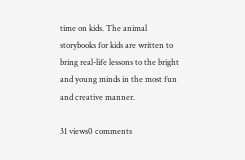time on kids. The animal storybooks for kids are written to bring real-life lessons to the bright and young minds in the most fun and creative manner.

31 views0 comments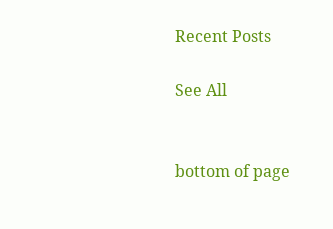Recent Posts

See All


bottom of page